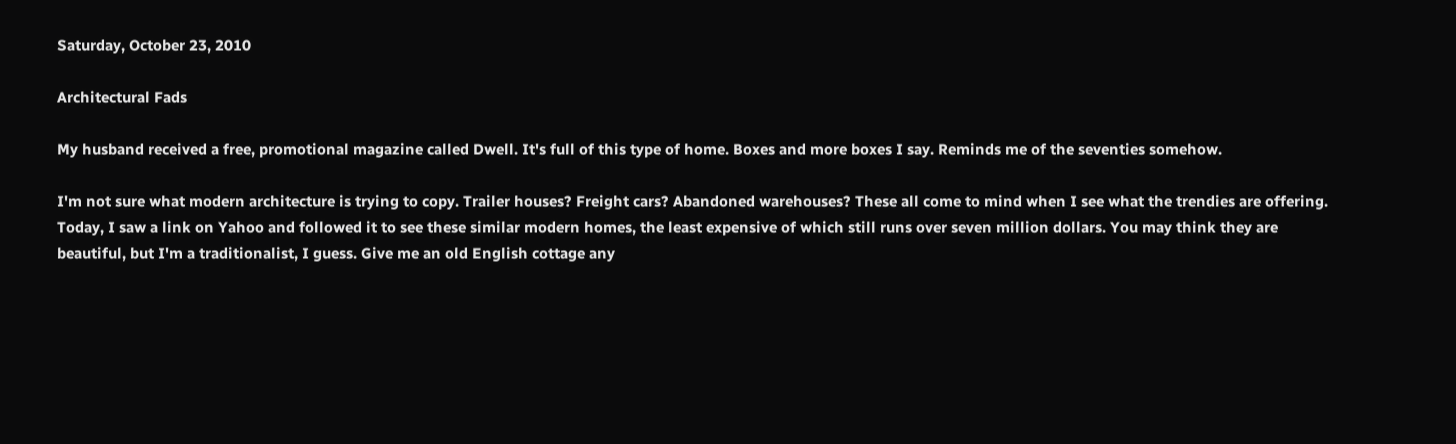Saturday, October 23, 2010

Architectural Fads

My husband received a free, promotional magazine called Dwell. It's full of this type of home. Boxes and more boxes I say. Reminds me of the seventies somehow.

I'm not sure what modern architecture is trying to copy. Trailer houses? Freight cars? Abandoned warehouses? These all come to mind when I see what the trendies are offering. Today, I saw a link on Yahoo and followed it to see these similar modern homes, the least expensive of which still runs over seven million dollars. You may think they are beautiful, but I'm a traditionalist, I guess. Give me an old English cottage any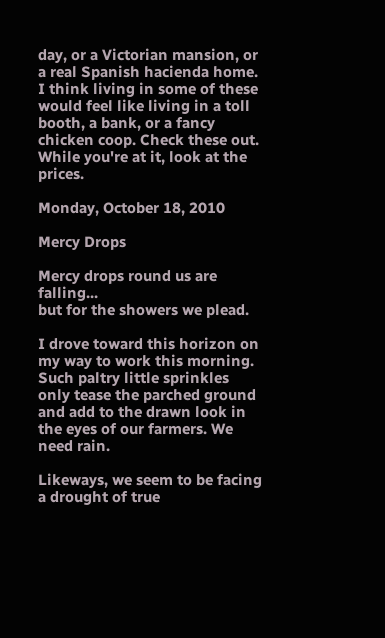day, or a Victorian mansion, or a real Spanish hacienda home. I think living in some of these would feel like living in a toll booth, a bank, or a fancy chicken coop. Check these out. While you're at it, look at the prices.

Monday, October 18, 2010

Mercy Drops

Mercy drops round us are falling...
but for the showers we plead.

I drove toward this horizon on my way to work this morning. Such paltry little sprinkles only tease the parched ground and add to the drawn look in the eyes of our farmers. We need rain.

Likeways, we seem to be facing a drought of true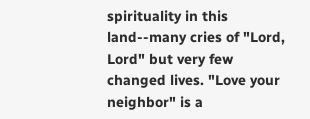spirituality in this land--many cries of "Lord, Lord" but very few changed lives. "Love your neighbor" is a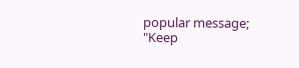popular message; "Keep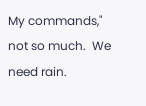My commands," not so much.  We need rain.